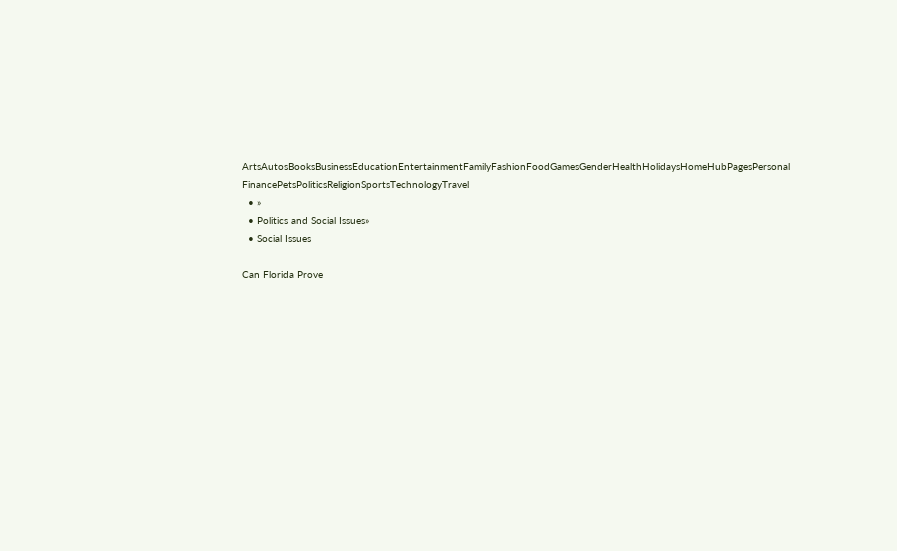ArtsAutosBooksBusinessEducationEntertainmentFamilyFashionFoodGamesGenderHealthHolidaysHomeHubPagesPersonal FinancePetsPoliticsReligionSportsTechnologyTravel
  • »
  • Politics and Social Issues»
  • Social Issues

Can Florida Prove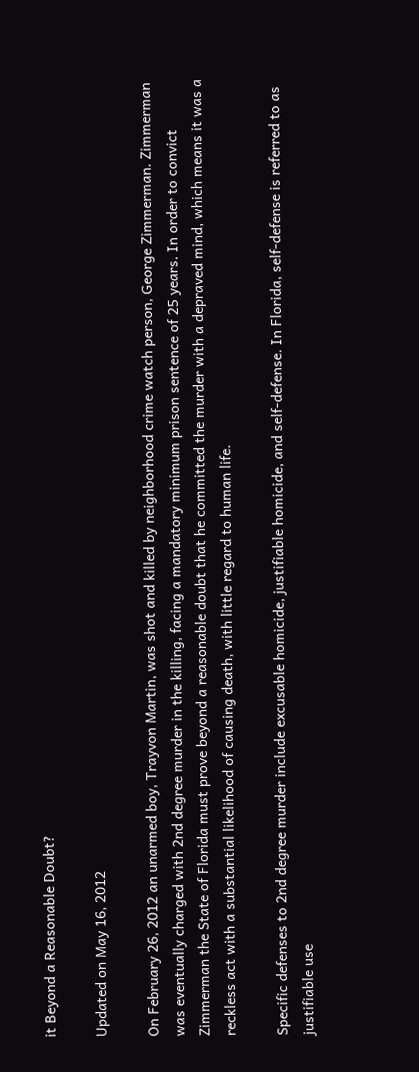it Beyond a Reasonable Doubt?

Updated on May 16, 2012

On February 26, 2012 an unarmed boy, Trayvon Martin, was shot and killed by neighborhood crime watch person, George Zimmerman. Zimmerman was eventually charged with 2nd degree murder in the killing, facing a mandatory minimum prison sentence of 25 years. In order to convict Zimmerman the State of Florida must prove beyond a reasonable doubt that he committed the murder with a depraved mind, which means it was a reckless act with a substantial likelihood of causing death, with little regard to human life.

Specific defenses to 2nd degree murder include excusable homicide, justifiable homicide, and self-defense. In Florida, self-defense is referred to as justifiable use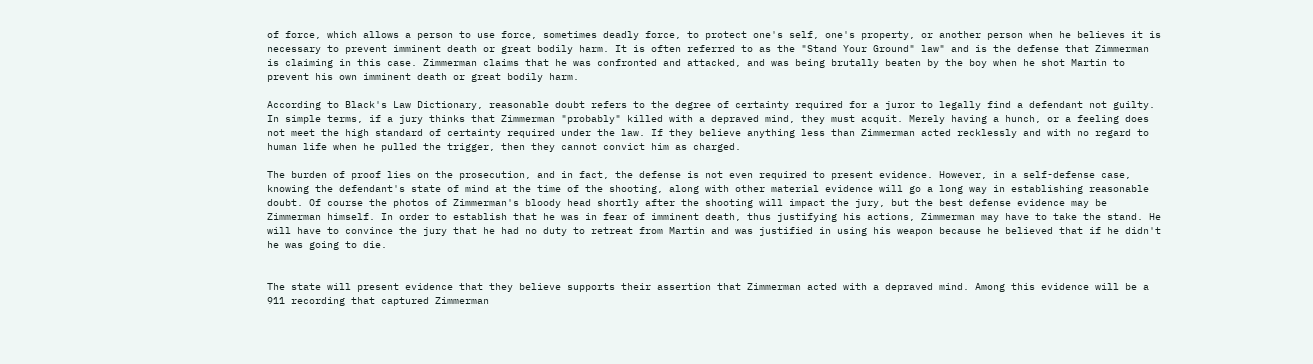of force, which allows a person to use force, sometimes deadly force, to protect one's self, one's property, or another person when he believes it is necessary to prevent imminent death or great bodily harm. It is often referred to as the "Stand Your Ground" law" and is the defense that Zimmerman is claiming in this case. Zimmerman claims that he was confronted and attacked, and was being brutally beaten by the boy when he shot Martin to prevent his own imminent death or great bodily harm.

According to Black's Law Dictionary, reasonable doubt refers to the degree of certainty required for a juror to legally find a defendant not guilty. In simple terms, if a jury thinks that Zimmerman "probably" killed with a depraved mind, they must acquit. Merely having a hunch, or a feeling does not meet the high standard of certainty required under the law. If they believe anything less than Zimmerman acted recklessly and with no regard to human life when he pulled the trigger, then they cannot convict him as charged.

The burden of proof lies on the prosecution, and in fact, the defense is not even required to present evidence. However, in a self-defense case, knowing the defendant's state of mind at the time of the shooting, along with other material evidence will go a long way in establishing reasonable doubt. Of course the photos of Zimmerman's bloody head shortly after the shooting will impact the jury, but the best defense evidence may be Zimmerman himself. In order to establish that he was in fear of imminent death, thus justifying his actions, Zimmerman may have to take the stand. He will have to convince the jury that he had no duty to retreat from Martin and was justified in using his weapon because he believed that if he didn't he was going to die.


The state will present evidence that they believe supports their assertion that Zimmerman acted with a depraved mind. Among this evidence will be a 911 recording that captured Zimmerman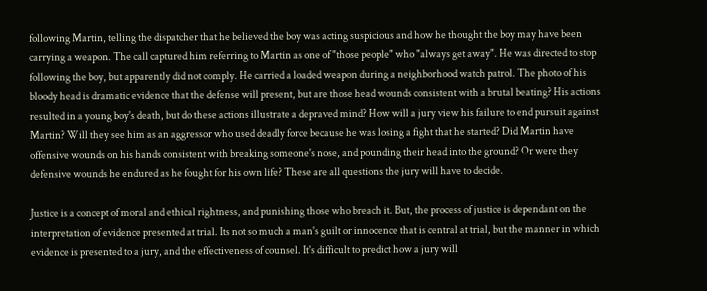following Martin, telling the dispatcher that he believed the boy was acting suspicious and how he thought the boy may have been carrying a weapon. The call captured him referring to Martin as one of "those people" who "always get away". He was directed to stop following the boy, but apparently did not comply. He carried a loaded weapon during a neighborhood watch patrol. The photo of his bloody head is dramatic evidence that the defense will present, but are those head wounds consistent with a brutal beating? His actions resulted in a young boy's death, but do these actions illustrate a depraved mind? How will a jury view his failure to end pursuit against Martin? Will they see him as an aggressor who used deadly force because he was losing a fight that he started? Did Martin have offensive wounds on his hands consistent with breaking someone's nose, and pounding their head into the ground? Or were they defensive wounds he endured as he fought for his own life? These are all questions the jury will have to decide.

Justice is a concept of moral and ethical rightness, and punishing those who breach it. But, the process of justice is dependant on the interpretation of evidence presented at trial. Its not so much a man's guilt or innocence that is central at trial, but the manner in which evidence is presented to a jury, and the effectiveness of counsel. It's difficult to predict how a jury will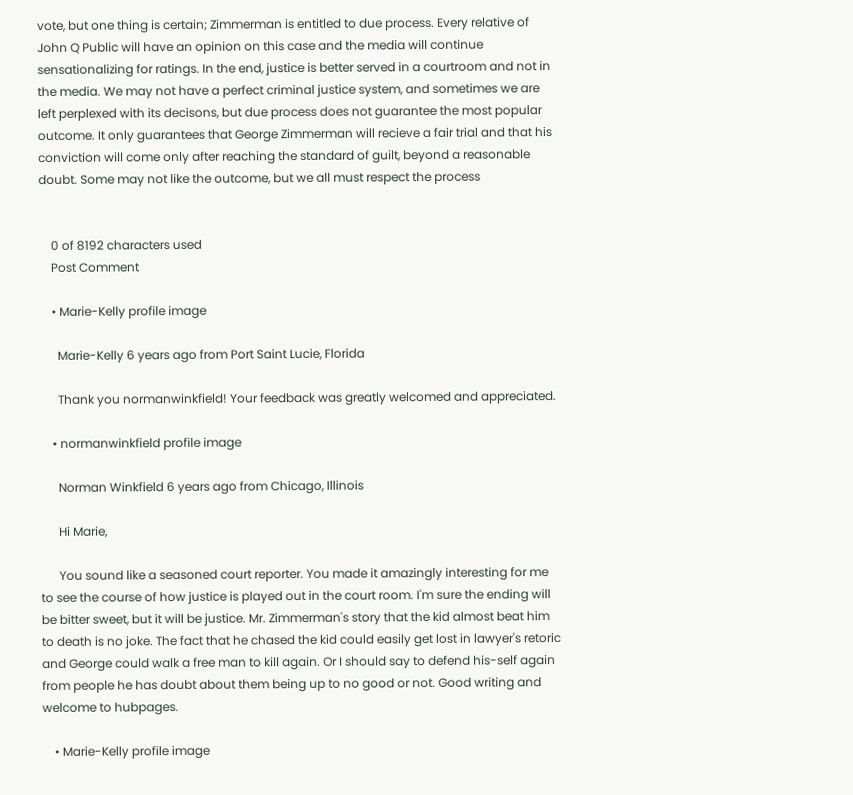vote, but one thing is certain; Zimmerman is entitled to due process. Every relative of John Q Public will have an opinion on this case and the media will continue sensationalizing for ratings. In the end, justice is better served in a courtroom and not in the media. We may not have a perfect criminal justice system, and sometimes we are left perplexed with its decisons, but due process does not guarantee the most popular outcome. It only guarantees that George Zimmerman will recieve a fair trial and that his conviction will come only after reaching the standard of guilt, beyond a reasonable doubt. Some may not like the outcome, but we all must respect the process


    0 of 8192 characters used
    Post Comment

    • Marie-Kelly profile image

      Marie-Kelly 6 years ago from Port Saint Lucie, Florida

      Thank you normanwinkfield! Your feedback was greatly welcomed and appreciated.

    • normanwinkfield profile image

      Norman Winkfield 6 years ago from Chicago, Illinois

      Hi Marie,

      You sound like a seasoned court reporter. You made it amazingly interesting for me to see the course of how justice is played out in the court room. I'm sure the ending will be bitter sweet, but it will be justice. Mr. Zimmerman's story that the kid almost beat him to death is no joke. The fact that he chased the kid could easily get lost in lawyer's retoric and George could walk a free man to kill again. Or I should say to defend his-self again from people he has doubt about them being up to no good or not. Good writing and welcome to hubpages.

    • Marie-Kelly profile image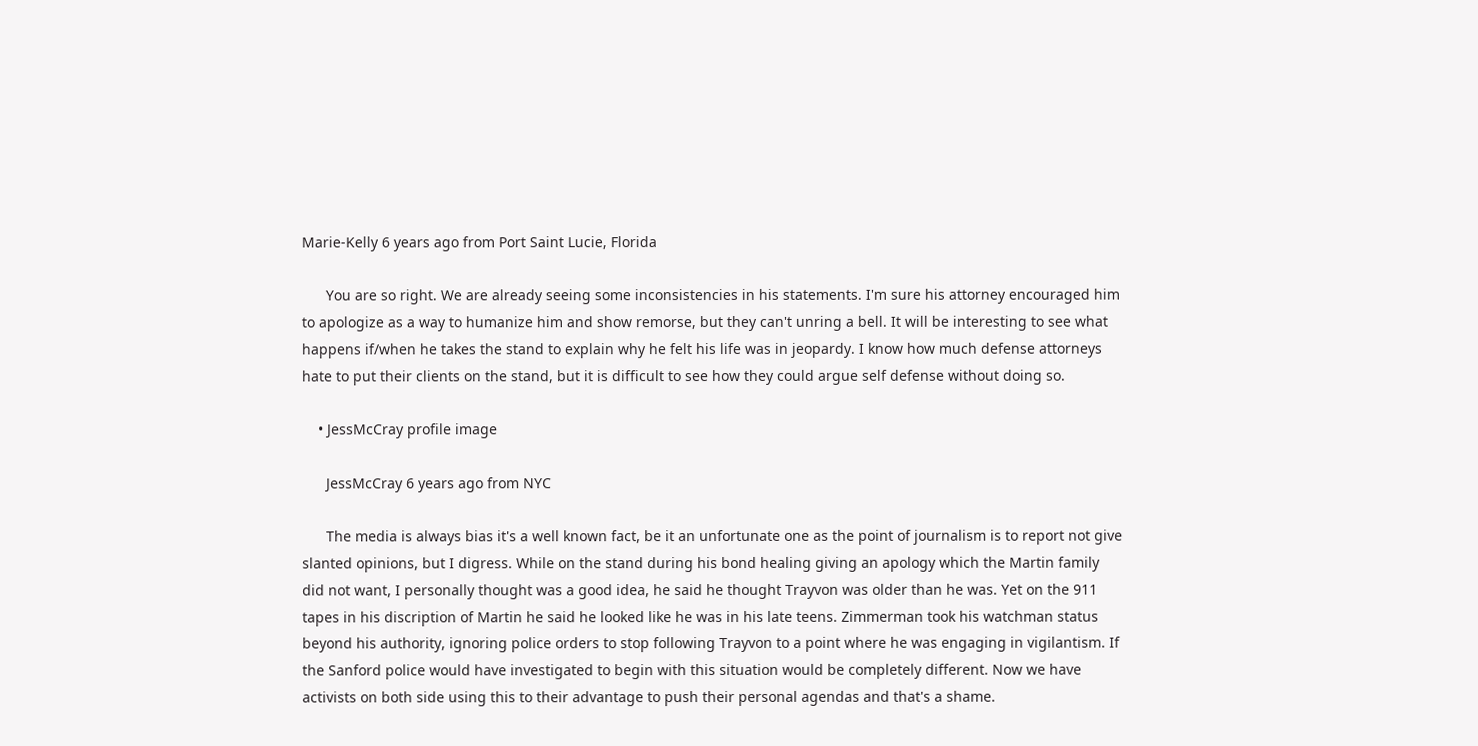Marie-Kelly 6 years ago from Port Saint Lucie, Florida

      You are so right. We are already seeing some inconsistencies in his statements. I'm sure his attorney encouraged him to apologize as a way to humanize him and show remorse, but they can't unring a bell. It will be interesting to see what happens if/when he takes the stand to explain why he felt his life was in jeopardy. I know how much defense attorneys hate to put their clients on the stand, but it is difficult to see how they could argue self defense without doing so.

    • JessMcCray profile image

      JessMcCray 6 years ago from NYC

      The media is always bias it's a well known fact, be it an unfortunate one as the point of journalism is to report not give slanted opinions, but I digress. While on the stand during his bond healing giving an apology which the Martin family did not want, I personally thought was a good idea, he said he thought Trayvon was older than he was. Yet on the 911 tapes in his discription of Martin he said he looked like he was in his late teens. Zimmerman took his watchman status beyond his authority, ignoring police orders to stop following Trayvon to a point where he was engaging in vigilantism. If the Sanford police would have investigated to begin with this situation would be completely different. Now we have activists on both side using this to their advantage to push their personal agendas and that's a shame.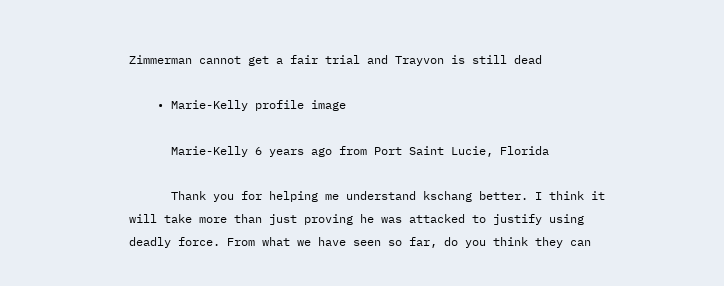Zimmerman cannot get a fair trial and Trayvon is still dead

    • Marie-Kelly profile image

      Marie-Kelly 6 years ago from Port Saint Lucie, Florida

      Thank you for helping me understand kschang better. I think it will take more than just proving he was attacked to justify using deadly force. From what we have seen so far, do you think they can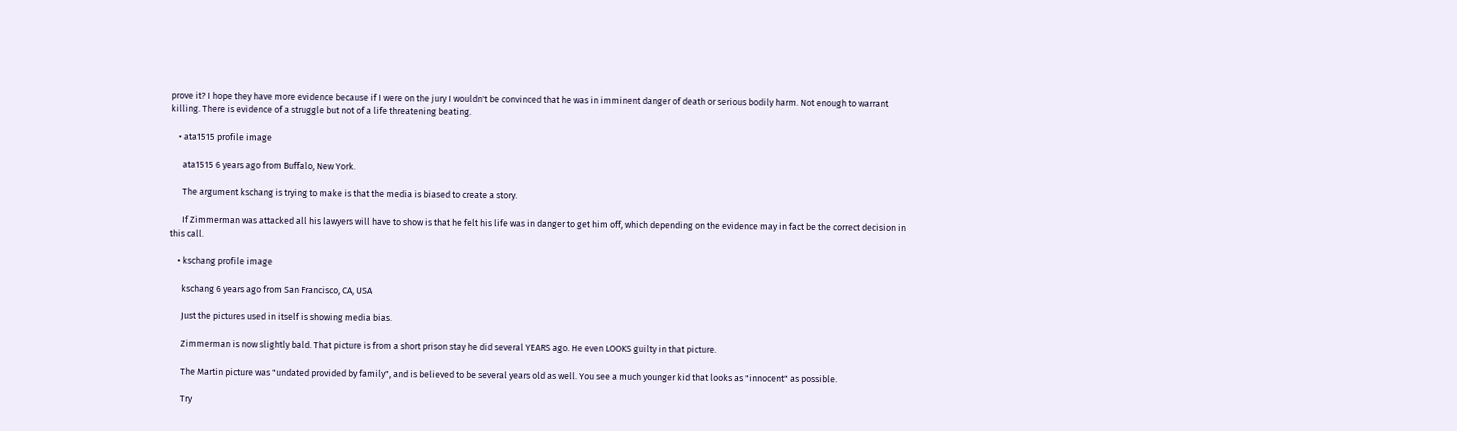prove it? I hope they have more evidence because if I were on the jury I wouldn't be convinced that he was in imminent danger of death or serious bodily harm. Not enough to warrant killing. There is evidence of a struggle but not of a life threatening beating.

    • ata1515 profile image

      ata1515 6 years ago from Buffalo, New York.

      The argument kschang is trying to make is that the media is biased to create a story.

      If Zimmerman was attacked all his lawyers will have to show is that he felt his life was in danger to get him off, which depending on the evidence may in fact be the correct decision in this call.

    • kschang profile image

      kschang 6 years ago from San Francisco, CA, USA

      Just the pictures used in itself is showing media bias.

      Zimmerman is now slightly bald. That picture is from a short prison stay he did several YEARS ago. He even LOOKS guilty in that picture.

      The Martin picture was "undated provided by family", and is believed to be several years old as well. You see a much younger kid that looks as "innocent" as possible.

      Try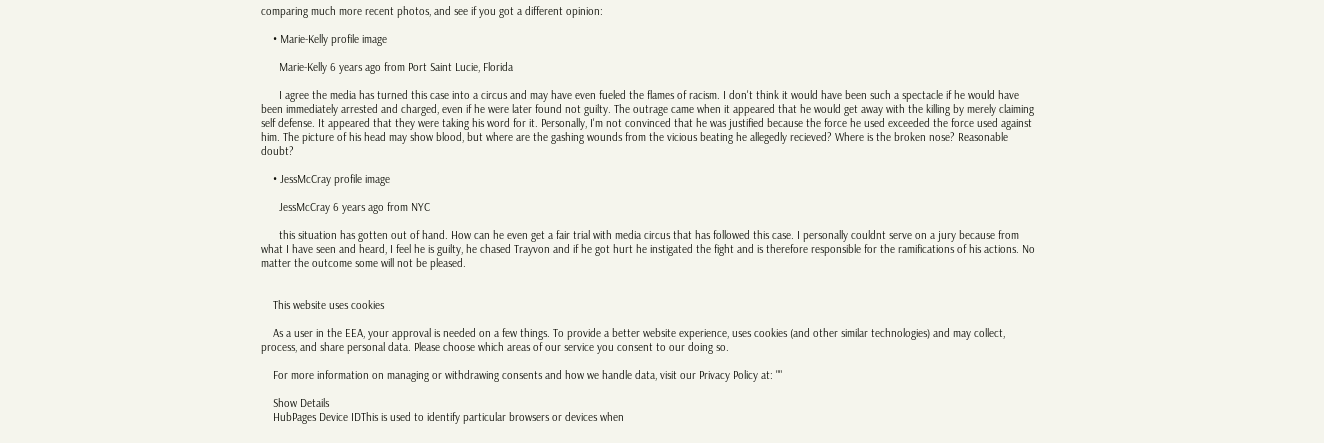comparing much more recent photos, and see if you got a different opinion:

    • Marie-Kelly profile image

      Marie-Kelly 6 years ago from Port Saint Lucie, Florida

      I agree the media has turned this case into a circus and may have even fueled the flames of racism. I don't think it would have been such a spectacle if he would have been immediately arrested and charged, even if he were later found not guilty. The outrage came when it appeared that he would get away with the killing by merely claiming self defense. It appeared that they were taking his word for it. Personally, I'm not convinced that he was justified because the force he used exceeded the force used against him. The picture of his head may show blood, but where are the gashing wounds from the vicious beating he allegedly recieved? Where is the broken nose? Reasonable doubt?

    • JessMcCray profile image

      JessMcCray 6 years ago from NYC

      this situation has gotten out of hand. How can he even get a fair trial with media circus that has followed this case. I personally couldnt serve on a jury because from what I have seen and heard, I feel he is guilty, he chased Trayvon and if he got hurt he instigated the fight and is therefore responsible for the ramifications of his actions. No matter the outcome some will not be pleased.


    This website uses cookies

    As a user in the EEA, your approval is needed on a few things. To provide a better website experience, uses cookies (and other similar technologies) and may collect, process, and share personal data. Please choose which areas of our service you consent to our doing so.

    For more information on managing or withdrawing consents and how we handle data, visit our Privacy Policy at: ""

    Show Details
    HubPages Device IDThis is used to identify particular browsers or devices when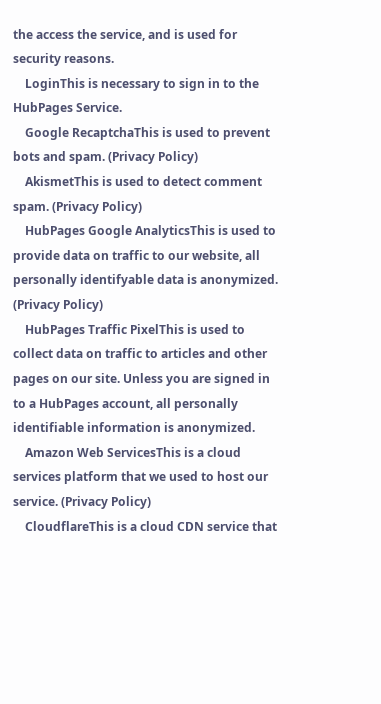the access the service, and is used for security reasons.
    LoginThis is necessary to sign in to the HubPages Service.
    Google RecaptchaThis is used to prevent bots and spam. (Privacy Policy)
    AkismetThis is used to detect comment spam. (Privacy Policy)
    HubPages Google AnalyticsThis is used to provide data on traffic to our website, all personally identifyable data is anonymized. (Privacy Policy)
    HubPages Traffic PixelThis is used to collect data on traffic to articles and other pages on our site. Unless you are signed in to a HubPages account, all personally identifiable information is anonymized.
    Amazon Web ServicesThis is a cloud services platform that we used to host our service. (Privacy Policy)
    CloudflareThis is a cloud CDN service that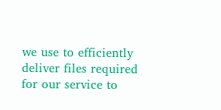we use to efficiently deliver files required for our service to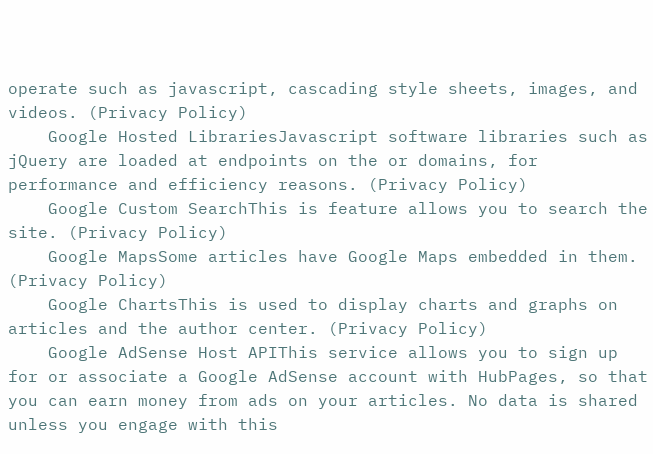operate such as javascript, cascading style sheets, images, and videos. (Privacy Policy)
    Google Hosted LibrariesJavascript software libraries such as jQuery are loaded at endpoints on the or domains, for performance and efficiency reasons. (Privacy Policy)
    Google Custom SearchThis is feature allows you to search the site. (Privacy Policy)
    Google MapsSome articles have Google Maps embedded in them. (Privacy Policy)
    Google ChartsThis is used to display charts and graphs on articles and the author center. (Privacy Policy)
    Google AdSense Host APIThis service allows you to sign up for or associate a Google AdSense account with HubPages, so that you can earn money from ads on your articles. No data is shared unless you engage with this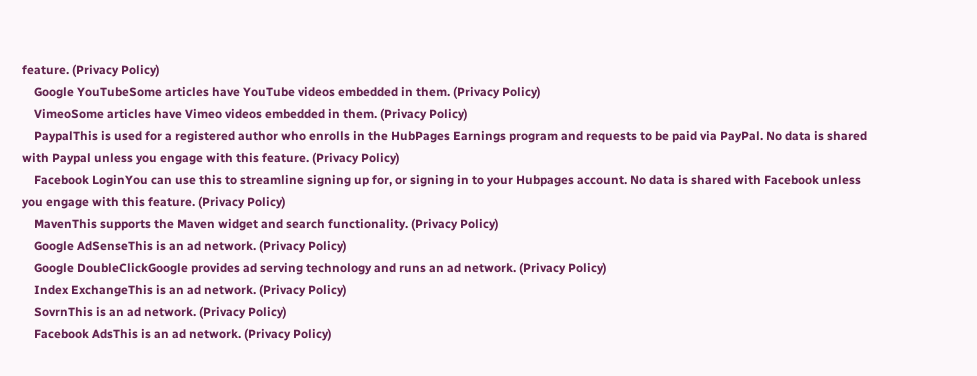feature. (Privacy Policy)
    Google YouTubeSome articles have YouTube videos embedded in them. (Privacy Policy)
    VimeoSome articles have Vimeo videos embedded in them. (Privacy Policy)
    PaypalThis is used for a registered author who enrolls in the HubPages Earnings program and requests to be paid via PayPal. No data is shared with Paypal unless you engage with this feature. (Privacy Policy)
    Facebook LoginYou can use this to streamline signing up for, or signing in to your Hubpages account. No data is shared with Facebook unless you engage with this feature. (Privacy Policy)
    MavenThis supports the Maven widget and search functionality. (Privacy Policy)
    Google AdSenseThis is an ad network. (Privacy Policy)
    Google DoubleClickGoogle provides ad serving technology and runs an ad network. (Privacy Policy)
    Index ExchangeThis is an ad network. (Privacy Policy)
    SovrnThis is an ad network. (Privacy Policy)
    Facebook AdsThis is an ad network. (Privacy Policy)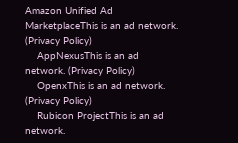Amazon Unified Ad MarketplaceThis is an ad network. (Privacy Policy)
    AppNexusThis is an ad network. (Privacy Policy)
    OpenxThis is an ad network. (Privacy Policy)
    Rubicon ProjectThis is an ad network.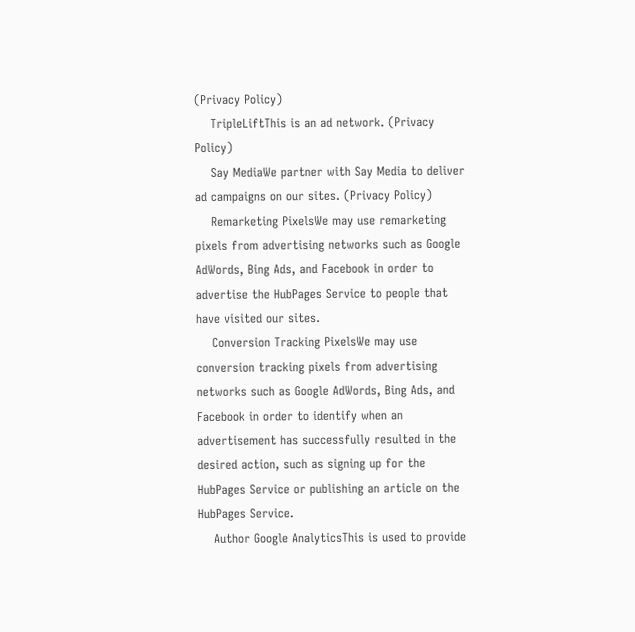(Privacy Policy)
    TripleLiftThis is an ad network. (Privacy Policy)
    Say MediaWe partner with Say Media to deliver ad campaigns on our sites. (Privacy Policy)
    Remarketing PixelsWe may use remarketing pixels from advertising networks such as Google AdWords, Bing Ads, and Facebook in order to advertise the HubPages Service to people that have visited our sites.
    Conversion Tracking PixelsWe may use conversion tracking pixels from advertising networks such as Google AdWords, Bing Ads, and Facebook in order to identify when an advertisement has successfully resulted in the desired action, such as signing up for the HubPages Service or publishing an article on the HubPages Service.
    Author Google AnalyticsThis is used to provide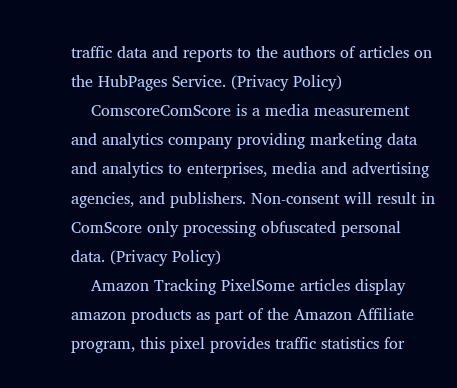traffic data and reports to the authors of articles on the HubPages Service. (Privacy Policy)
    ComscoreComScore is a media measurement and analytics company providing marketing data and analytics to enterprises, media and advertising agencies, and publishers. Non-consent will result in ComScore only processing obfuscated personal data. (Privacy Policy)
    Amazon Tracking PixelSome articles display amazon products as part of the Amazon Affiliate program, this pixel provides traffic statistics for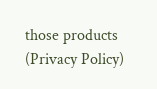those products (Privacy Policy)